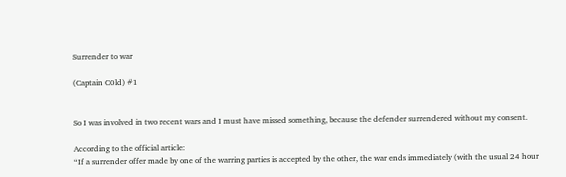Surrender to war

(Captain C0ld) #1


So I was involved in two recent wars and I must have missed something, because the defender surrendered without my consent.

According to the official article:
“If a surrender offer made by one of the warring parties is accepted by the other, the war ends immediately (with the usual 24 hour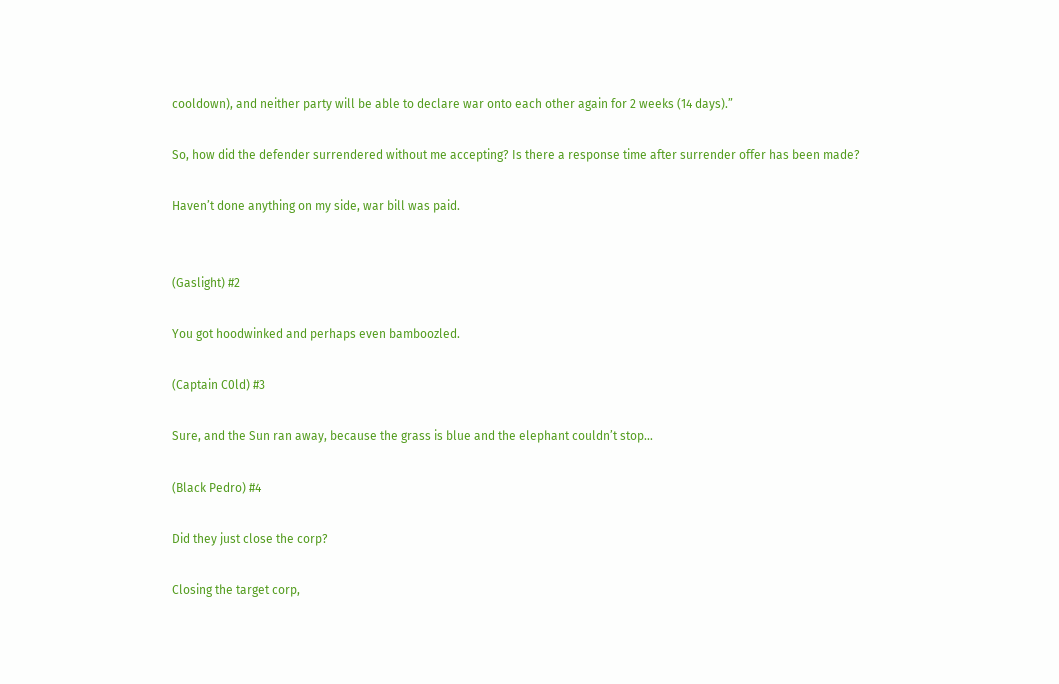cooldown), and neither party will be able to declare war onto each other again for 2 weeks (14 days).”

So, how did the defender surrendered without me accepting? Is there a response time after surrender offer has been made?

Haven’t done anything on my side, war bill was paid.


(Gaslight) #2

You got hoodwinked and perhaps even bamboozled.

(Captain C0ld) #3

Sure, and the Sun ran away, because the grass is blue and the elephant couldn’t stop…

(Black Pedro) #4

Did they just close the corp?

Closing the target corp,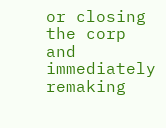or closing the corp and immediately remaking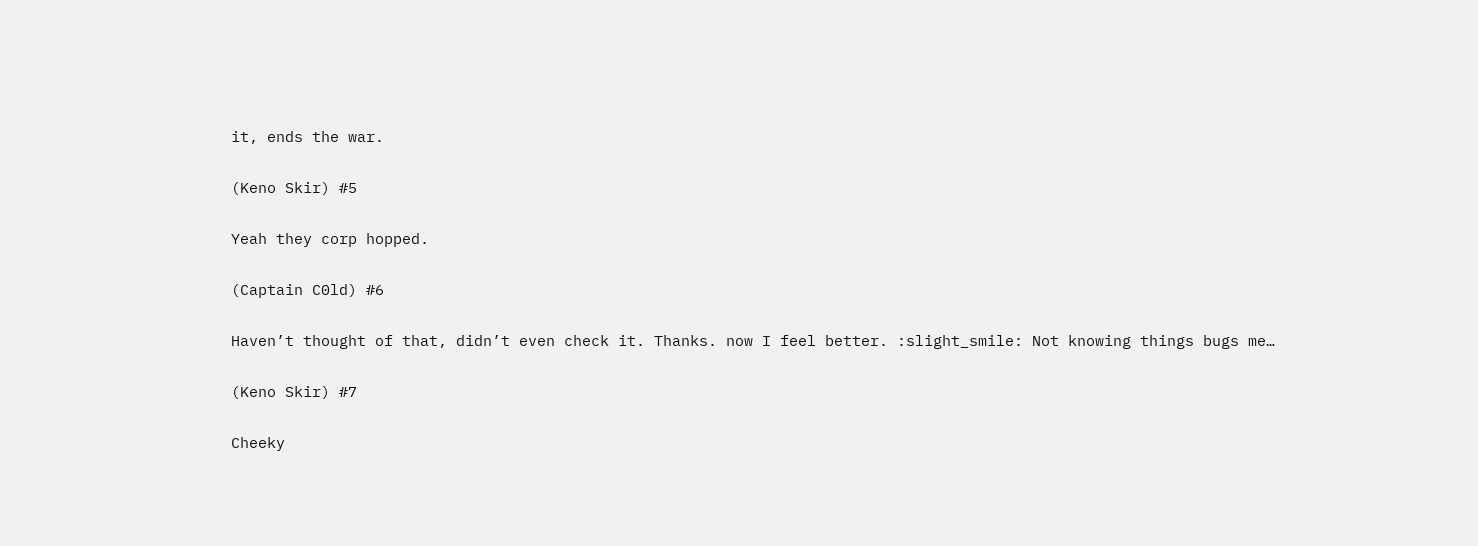it, ends the war.

(Keno Skir) #5

Yeah they corp hopped.

(Captain C0ld) #6

Haven’t thought of that, didn’t even check it. Thanks. now I feel better. :slight_smile: Not knowing things bugs me…

(Keno Skir) #7

Cheeky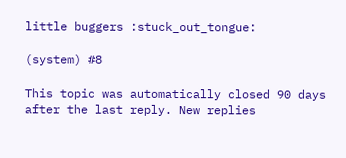little buggers :stuck_out_tongue:

(system) #8

This topic was automatically closed 90 days after the last reply. New replies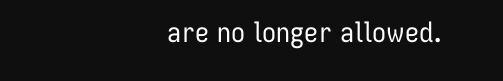are no longer allowed.